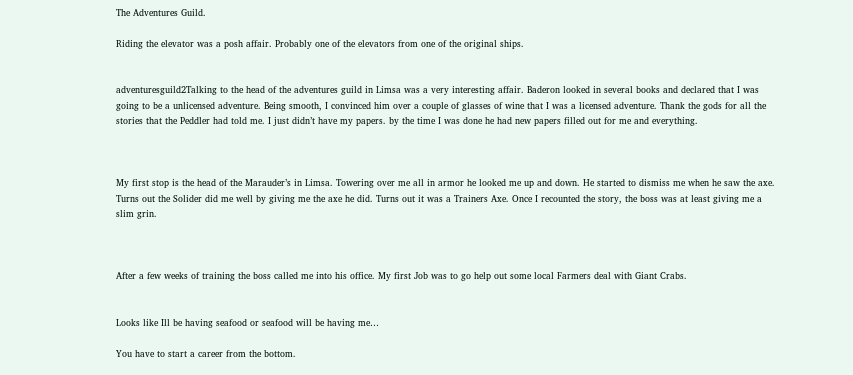The Adventures Guild.

Riding the elevator was a posh affair. Probably one of the elevators from one of the original ships.


adventuresguild2Talking to the head of the adventures guild in Limsa was a very interesting affair. Baderon looked in several books and declared that I was going to be a unlicensed adventure. Being smooth, I convinced him over a couple of glasses of wine that I was a licensed adventure. Thank the gods for all the stories that the Peddler had told me. I just didn’t have my papers. by the time I was done he had new papers filled out for me and everything.



My first stop is the head of the Marauder’s in Limsa. Towering over me all in armor he looked me up and down. He started to dismiss me when he saw the axe. Turns out the Solider did me well by giving me the axe he did. Turns out it was a Trainers Axe. Once I recounted the story, the boss was at least giving me a slim grin.



After a few weeks of training the boss called me into his office. My first Job was to go help out some local Farmers deal with Giant Crabs.


Looks like Ill be having seafood or seafood will be having me…

You have to start a career from the bottom.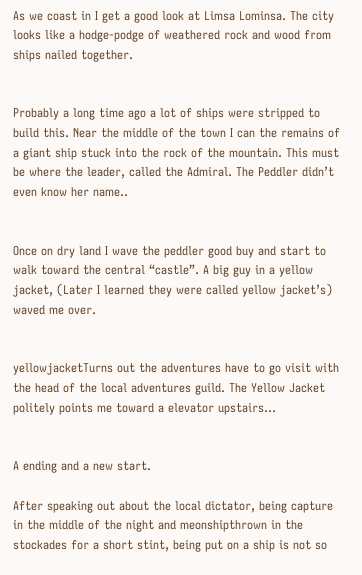As we coast in I get a good look at Limsa Lominsa. The city looks like a hodge-podge of weathered rock and wood from ships nailed together.


Probably a long time ago a lot of ships were stripped to build this. Near the middle of the town I can the remains of a giant ship stuck into the rock of the mountain. This must be where the leader, called the Admiral. The Peddler didn’t even know her name..


Once on dry land I wave the peddler good buy and start to walk toward the central “castle”. A big guy in a yellow jacket, (Later I learned they were called yellow jacket’s) waved me over.


yellowjacketTurns out the adventures have to go visit with the head of the local adventures guild. The Yellow Jacket politely points me toward a elevator upstairs…


A ending and a new start.

After speaking out about the local dictator, being capture in the middle of the night and meonshipthrown in the stockades for a short stint, being put on a ship is not so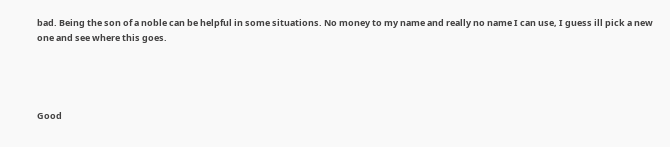bad. Being the son of a noble can be helpful in some situations. No money to my name and really no name I can use, I guess ill pick a new one and see where this goes.




Good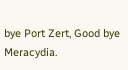bye Port Zert, Good bye Meracydia.